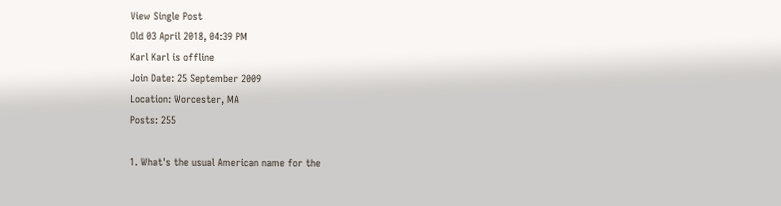View Single Post
Old 03 April 2018, 04:39 PM
Karl Karl is offline
Join Date: 25 September 2009
Location: Worcester, MA
Posts: 255

1. What's the usual American name for the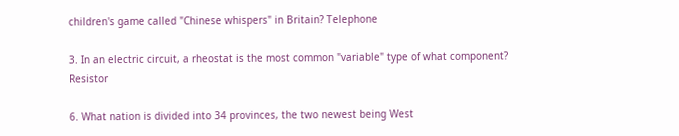children's game called "Chinese whispers" in Britain? Telephone

3. In an electric circuit, a rheostat is the most common "variable" type of what component? Resistor

6. What nation is divided into 34 provinces, the two newest being West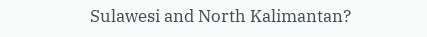Sulawesi and North Kalimantan?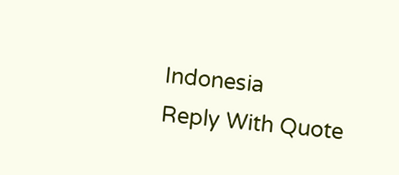Indonesia
Reply With Quote